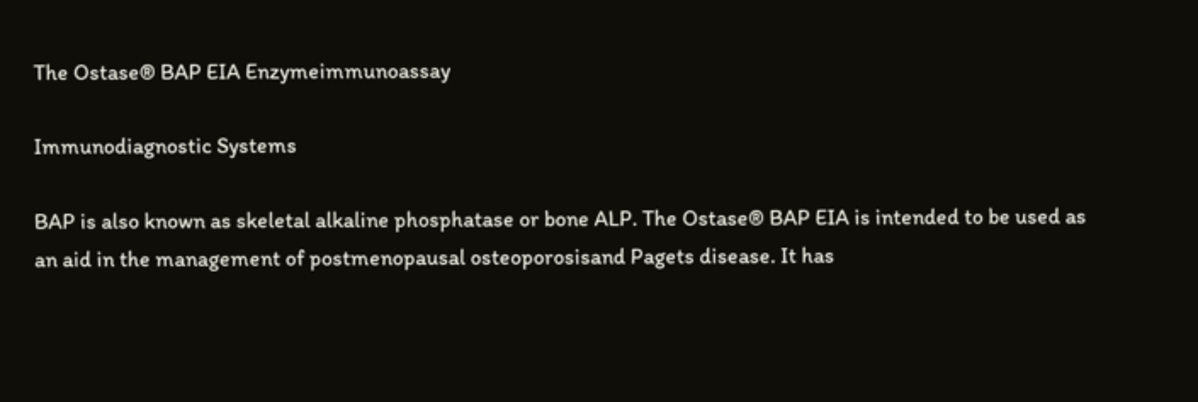The Ostase® BAP EIA Enzymeimmunoassay

Immunodiagnostic Systems

BAP is also known as skeletal alkaline phosphatase or bone ALP. The Ostase® BAP EIA is intended to be used as an aid in the management of postmenopausal osteoporosisand Pagets disease. It has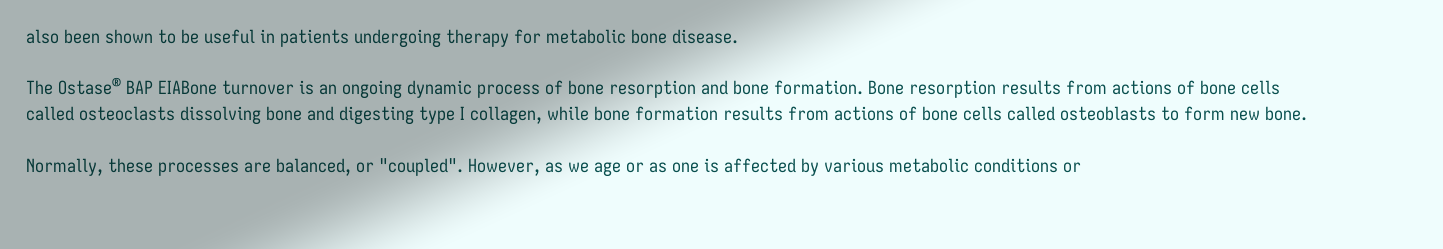also been shown to be useful in patients undergoing therapy for metabolic bone disease.

The Ostase® BAP EIABone turnover is an ongoing dynamic process of bone resorption and bone formation. Bone resorption results from actions of bone cells called osteoclasts dissolving bone and digesting type I collagen, while bone formation results from actions of bone cells called osteoblasts to form new bone.

Normally, these processes are balanced, or "coupled". However, as we age or as one is affected by various metabolic conditions or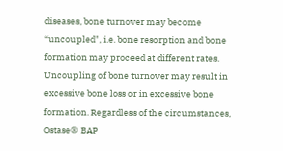diseases, bone turnover may become “uncoupled", i.e. bone resorption and bone formation may proceed at different rates. Uncoupling of bone turnover may result in excessive bone loss or in excessive bone formation. Regardless of the circumstances, Ostase® BAP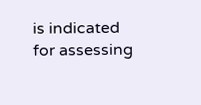is indicated for assessing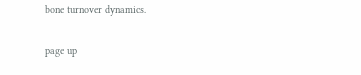bone turnover dynamics.

page up